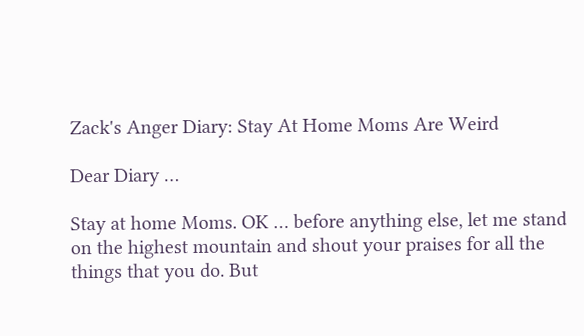Zack's Anger Diary: Stay At Home Moms Are Weird

Dear Diary …

Stay at home Moms. OK … before anything else, let me stand on the highest mountain and shout your praises for all the things that you do. But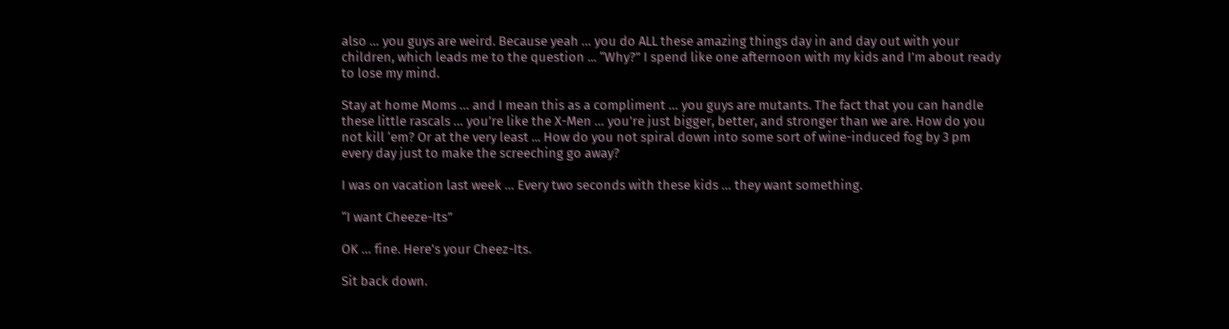also … you guys are weird. Because yeah … you do ALL these amazing things day in and day out with your children, which leads me to the question ... “Why?” I spend like one afternoon with my kids and I’m about ready to lose my mind.

Stay at home Moms … and I mean this as a compliment … you guys are mutants. The fact that you can handle these little rascals … you’re like the X-Men … you’re just bigger, better, and stronger than we are. How do you not kill ‘em? Or at the very least ... How do you not spiral down into some sort of wine-induced fog by 3 pm every day just to make the screeching go away?

I was on vacation last week … Every two seconds with these kids … they want something.

“I want Cheeze-Its”

OK … fine. Here's your Cheez-Its.

Sit back down.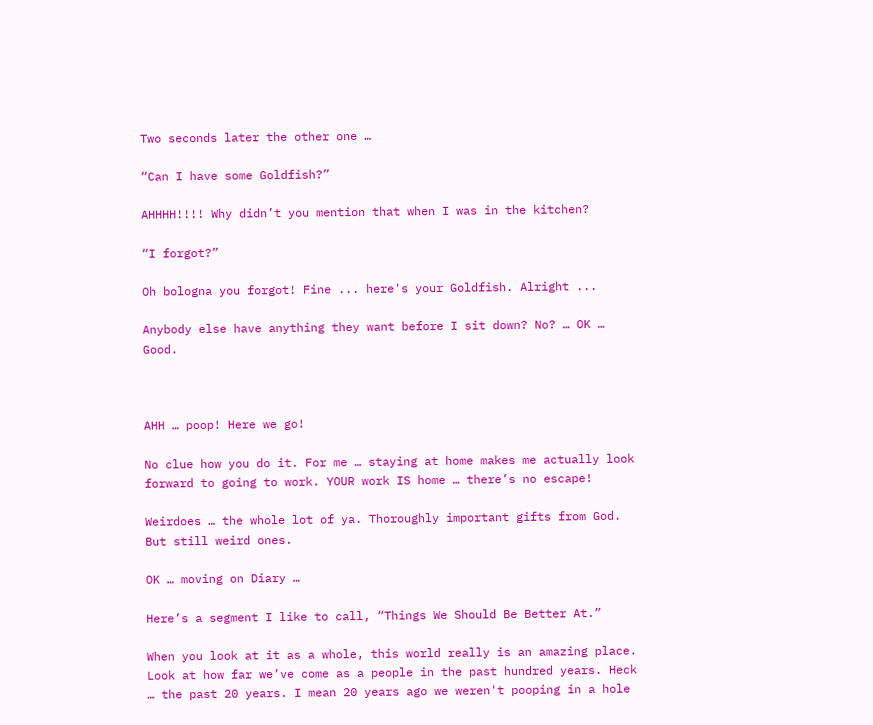Two seconds later the other one …

“Can I have some Goldfish?”

AHHHH!!!! Why didn’t you mention that when I was in the kitchen?

“I forgot?”

Oh bologna you forgot! Fine ... here's your Goldfish. Alright ...

Anybody else have anything they want before I sit down? No? … OK … Good.



AHH … poop! Here we go!

No clue how you do it. For me … staying at home makes me actually look forward to going to work. YOUR work IS home … there’s no escape!

Weirdoes … the whole lot of ya. Thoroughly important gifts from God. But still weird ones.

OK … moving on Diary …

Here’s a segment I like to call, “Things We Should Be Better At.”

When you look at it as a whole, this world really is an amazing place. Look at how far we’ve come as a people in the past hundred years. Heck … the past 20 years. I mean 20 years ago we weren't pooping in a hole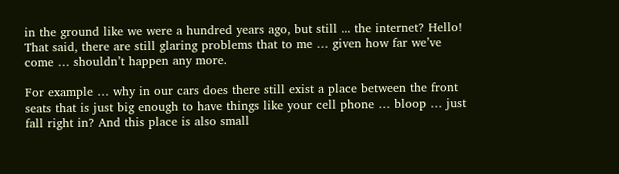in the ground like we were a hundred years ago, but still ... the internet? Hello! That said, there are still glaring problems that to me … given how far we’ve come … shouldn’t happen any more.

For example … why in our cars does there still exist a place between the front seats that is just big enough to have things like your cell phone … bloop … just fall right in? And this place is also small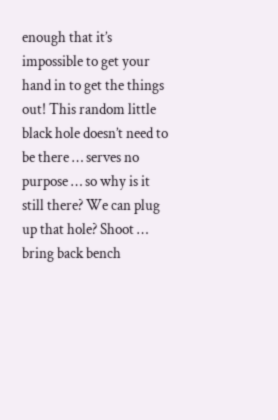enough that it’s impossible to get your hand in to get the things out! This random little black hole doesn’t need to be there … serves no purpose … so why is it still there? We can plug up that hole? Shoot … bring back bench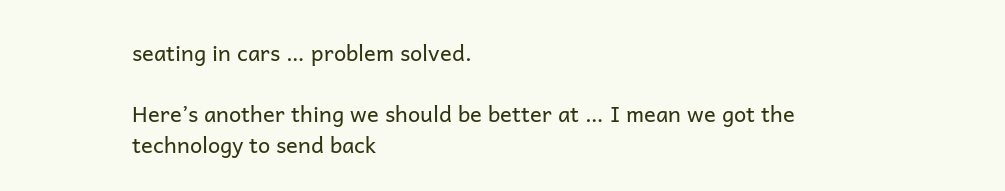seating in cars … problem solved.

Here’s another thing we should be better at … I mean we got the technology to send back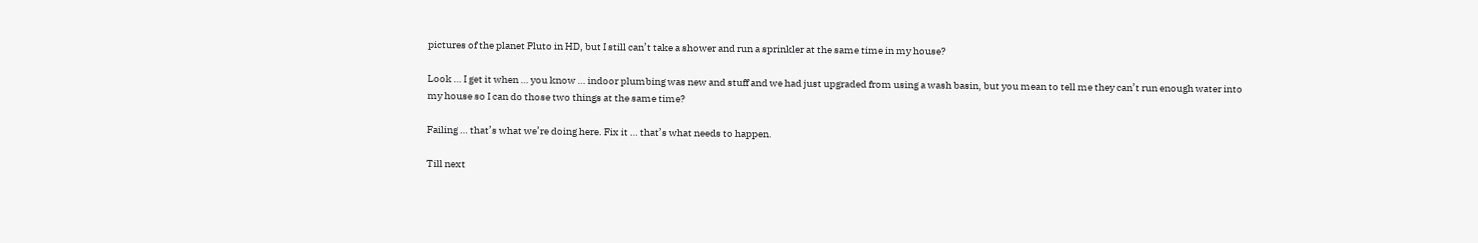pictures of the planet Pluto in HD, but I still can’t take a shower and run a sprinkler at the same time in my house?

Look … I get it when … you know … indoor plumbing was new and stuff and we had just upgraded from using a wash basin, but you mean to tell me they can’t run enough water into my house so I can do those two things at the same time?

Failing … that’s what we’re doing here. Fix it … that’s what needs to happen.

Till next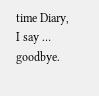time Diary, I say … goodbye.